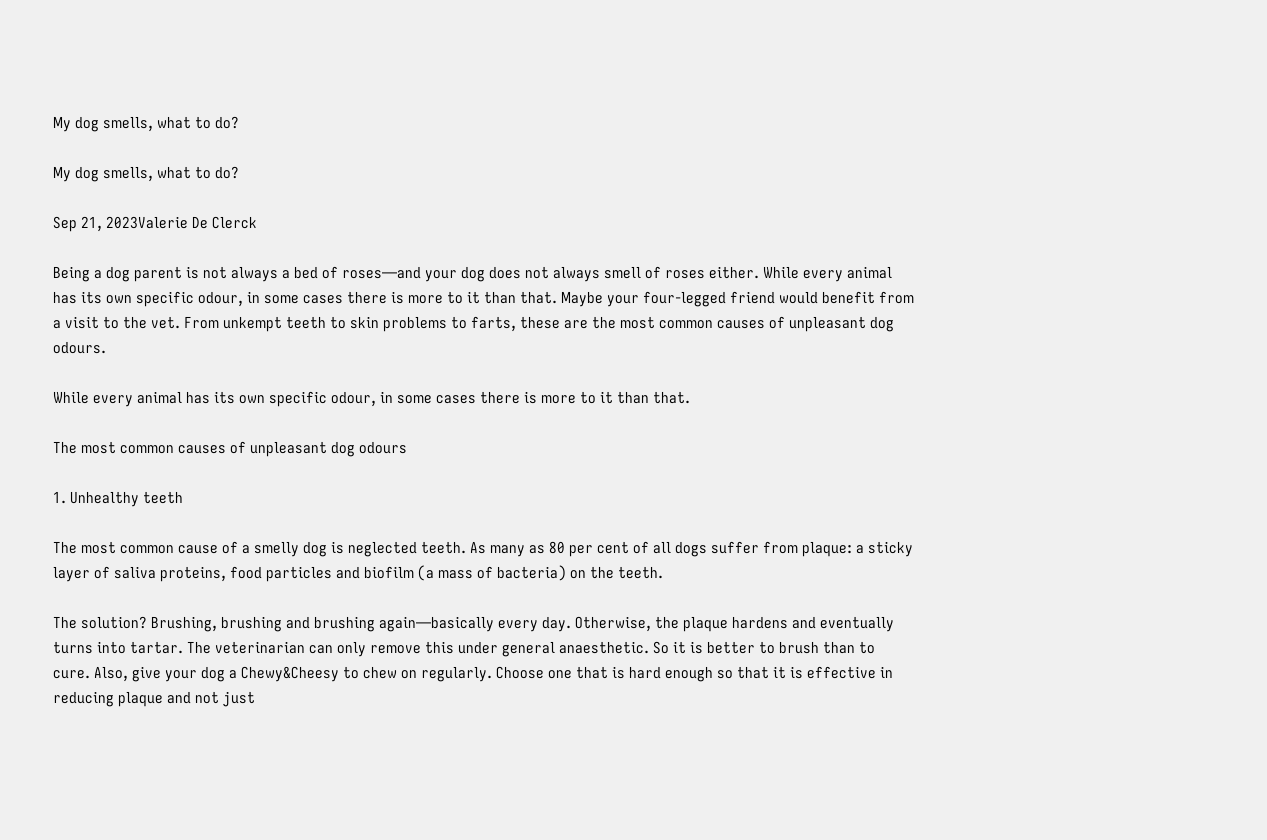My dog smells, what to do?

My dog smells, what to do?

Sep 21, 2023Valerie De Clerck

Being a dog parent is not always a bed of roses—and your dog does not always smell of roses either. While every animal has its own specific odour, in some cases there is more to it than that. Maybe your four-legged friend would benefit from a visit to the vet. From unkempt teeth to skin problems to farts, these are the most common causes of unpleasant dog odours.

While every animal has its own specific odour, in some cases there is more to it than that.

The most common causes of unpleasant dog odours

1. Unhealthy teeth

The most common cause of a smelly dog is neglected teeth. As many as 80 per cent of all dogs suffer from plaque: a sticky layer of saliva proteins, food particles and biofilm (a mass of bacteria) on the teeth.

The solution? Brushing, brushing and brushing again—basically every day. Otherwise, the plaque hardens and eventually turns into tartar. The veterinarian can only remove this under general anaesthetic. So it is better to brush than to cure. Also, give your dog a Chewy&Cheesy to chew on regularly. Choose one that is hard enough so that it is effective in reducing plaque and not just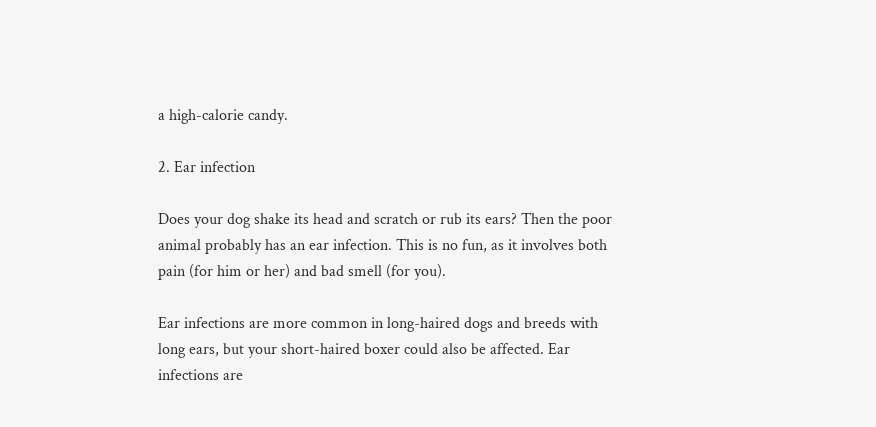a high-calorie candy.

2. Ear infection

Does your dog shake its head and scratch or rub its ears? Then the poor animal probably has an ear infection. This is no fun, as it involves both pain (for him or her) and bad smell (for you).

Ear infections are more common in long-haired dogs and breeds with long ears, but your short-haired boxer could also be affected. Ear infections are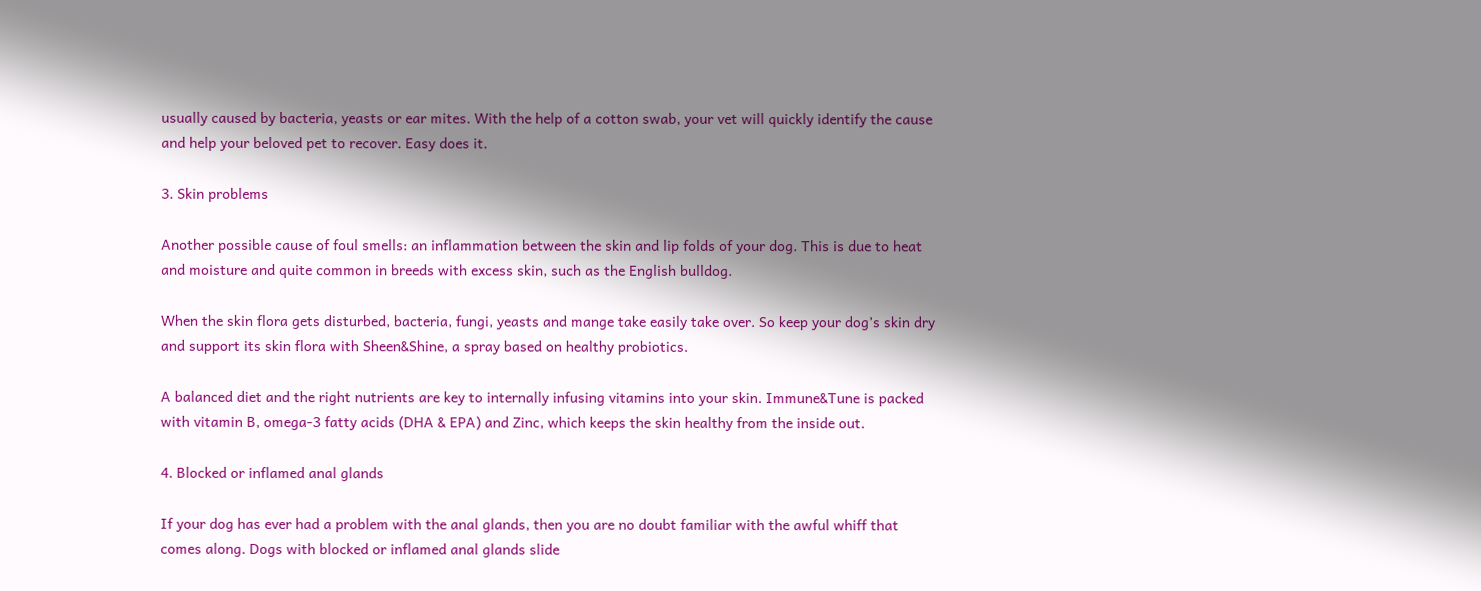usually caused by bacteria, yeasts or ear mites. With the help of a cotton swab, your vet will quickly identify the cause and help your beloved pet to recover. Easy does it.

3. Skin problems

Another possible cause of foul smells: an inflammation between the skin and lip folds of your dog. This is due to heat and moisture and quite common in breeds with excess skin, such as the English bulldog.

When the skin flora gets disturbed, bacteria, fungi, yeasts and mange take easily take over. So keep your dog’s skin dry and support its skin flora with Sheen&Shine, a spray based on healthy probiotics.

A balanced diet and the right nutrients are key to internally infusing vitamins into your skin. Immune&Tune is packed with vitamin B, omega-3 fatty acids (DHA & EPA) and Zinc, which keeps the skin healthy from the inside out.

4. Blocked or inflamed anal glands

If your dog has ever had a problem with the anal glands, then you are no doubt familiar with the awful whiff that comes along. Dogs with blocked or inflamed anal glands slide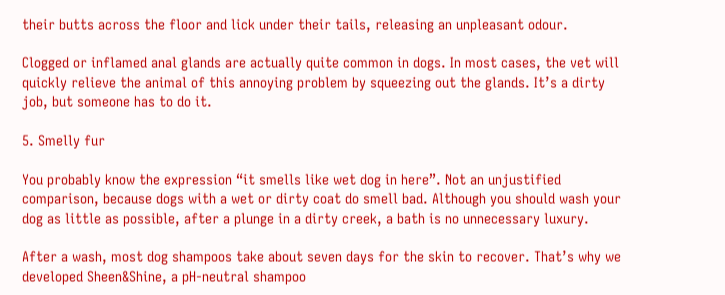their butts across the floor and lick under their tails, releasing an unpleasant odour.

Clogged or inflamed anal glands are actually quite common in dogs. In most cases, the vet will quickly relieve the animal of this annoying problem by squeezing out the glands. It’s a dirty job, but someone has to do it.

5. Smelly fur

You probably know the expression “it smells like wet dog in here”. Not an unjustified comparison, because dogs with a wet or dirty coat do smell bad. Although you should wash your dog as little as possible, after a plunge in a dirty creek, a bath is no unnecessary luxury.

After a wash, most dog shampoos take about seven days for the skin to recover. That’s why we developed Sheen&Shine, a pH-neutral shampoo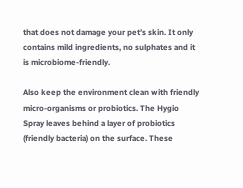that does not damage your pet’s skin. It only contains mild ingredients, no sulphates and it is microbiome-friendly.

Also keep the environment clean with friendly micro-organisms or probiotics. The Hygio Spray leaves behind a layer of probiotics (friendly bacteria) on the surface. These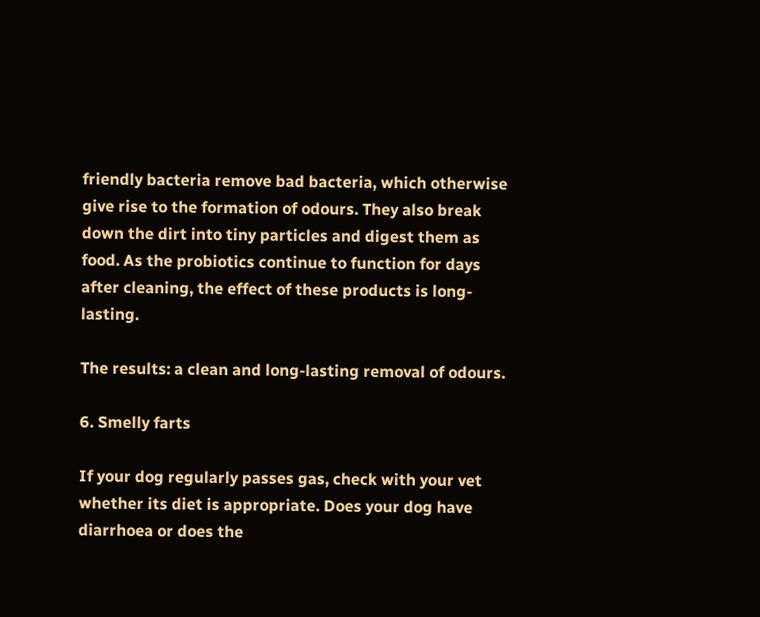friendly bacteria remove bad bacteria, which otherwise give rise to the formation of odours. They also break down the dirt into tiny particles and digest them as food. As the probiotics continue to function for days after cleaning, the effect of these products is long-lasting.

The results: a clean and long-lasting removal of odours.

6. Smelly farts

If your dog regularly passes gas, check with your vet whether its diet is appropriate. Does your dog have diarrhoea or does the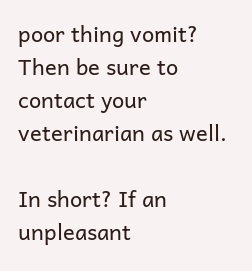poor thing vomit? Then be sure to contact your veterinarian as well.

In short? If an unpleasant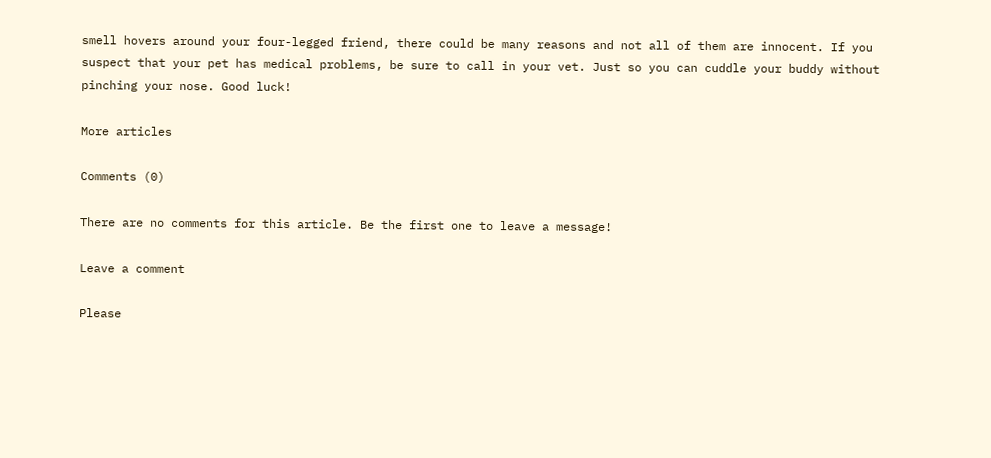smell hovers around your four-legged friend, there could be many reasons and not all of them are innocent. If you suspect that your pet has medical problems, be sure to call in your vet. Just so you can cuddle your buddy without pinching your nose. Good luck!

More articles

Comments (0)

There are no comments for this article. Be the first one to leave a message!

Leave a comment

Please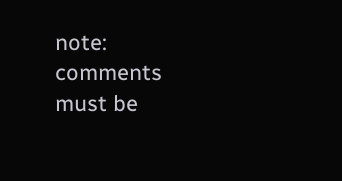note: comments must be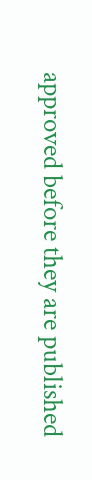approved before they are published